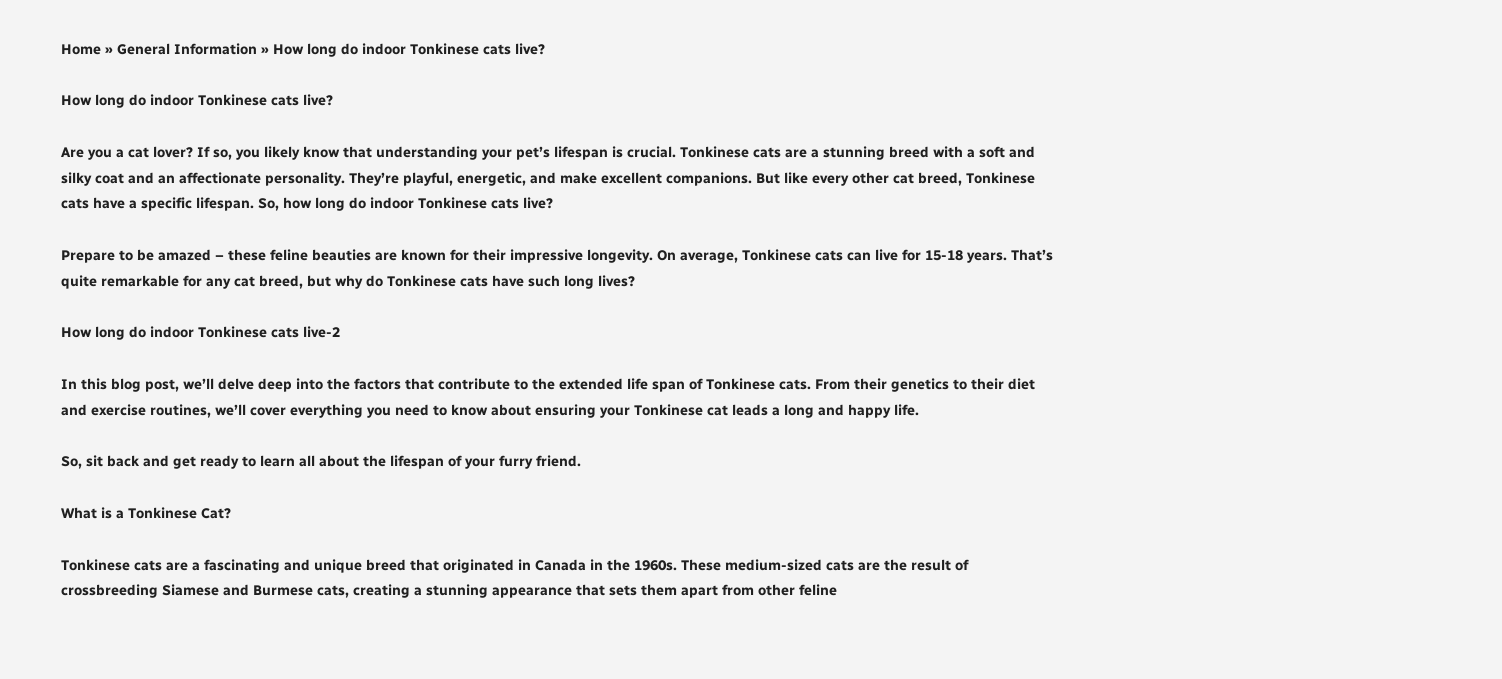Home » General Information » How long do indoor Tonkinese cats live?

How long do indoor Tonkinese cats live?

Are you a cat lover? If so, you likely know that understanding your pet’s lifespan is crucial. Tonkinese cats are a stunning breed with a soft and silky coat and an affectionate personality. They’re playful, energetic, and make excellent companions. But like every other cat breed, Tonkinese cats have a specific lifespan. So, how long do indoor Tonkinese cats live?

Prepare to be amazed – these feline beauties are known for their impressive longevity. On average, Tonkinese cats can live for 15-18 years. That’s quite remarkable for any cat breed, but why do Tonkinese cats have such long lives?

How long do indoor Tonkinese cats live-2

In this blog post, we’ll delve deep into the factors that contribute to the extended life span of Tonkinese cats. From their genetics to their diet and exercise routines, we’ll cover everything you need to know about ensuring your Tonkinese cat leads a long and happy life.

So, sit back and get ready to learn all about the lifespan of your furry friend.

What is a Tonkinese Cat?

Tonkinese cats are a fascinating and unique breed that originated in Canada in the 1960s. These medium-sized cats are the result of crossbreeding Siamese and Burmese cats, creating a stunning appearance that sets them apart from other feline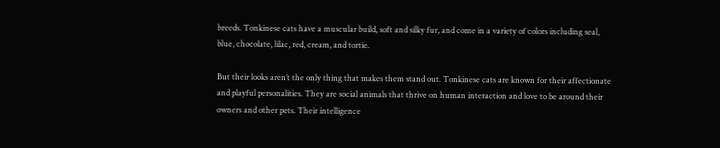breeds. Tonkinese cats have a muscular build, soft and silky fur, and come in a variety of colors including seal, blue, chocolate, lilac, red, cream, and tortie.

But their looks aren’t the only thing that makes them stand out. Tonkinese cats are known for their affectionate and playful personalities. They are social animals that thrive on human interaction and love to be around their owners and other pets. Their intelligence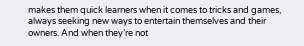makes them quick learners when it comes to tricks and games, always seeking new ways to entertain themselves and their owners. And when they’re not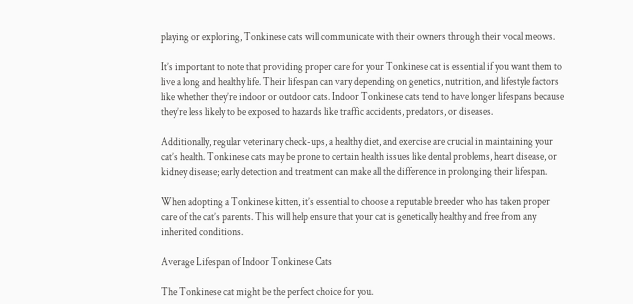playing or exploring, Tonkinese cats will communicate with their owners through their vocal meows.

It’s important to note that providing proper care for your Tonkinese cat is essential if you want them to live a long and healthy life. Their lifespan can vary depending on genetics, nutrition, and lifestyle factors like whether they’re indoor or outdoor cats. Indoor Tonkinese cats tend to have longer lifespans because they’re less likely to be exposed to hazards like traffic accidents, predators, or diseases.

Additionally, regular veterinary check-ups, a healthy diet, and exercise are crucial in maintaining your cat’s health. Tonkinese cats may be prone to certain health issues like dental problems, heart disease, or kidney disease; early detection and treatment can make all the difference in prolonging their lifespan.

When adopting a Tonkinese kitten, it’s essential to choose a reputable breeder who has taken proper care of the cat’s parents. This will help ensure that your cat is genetically healthy and free from any inherited conditions.

Average Lifespan of Indoor Tonkinese Cats

The Tonkinese cat might be the perfect choice for you.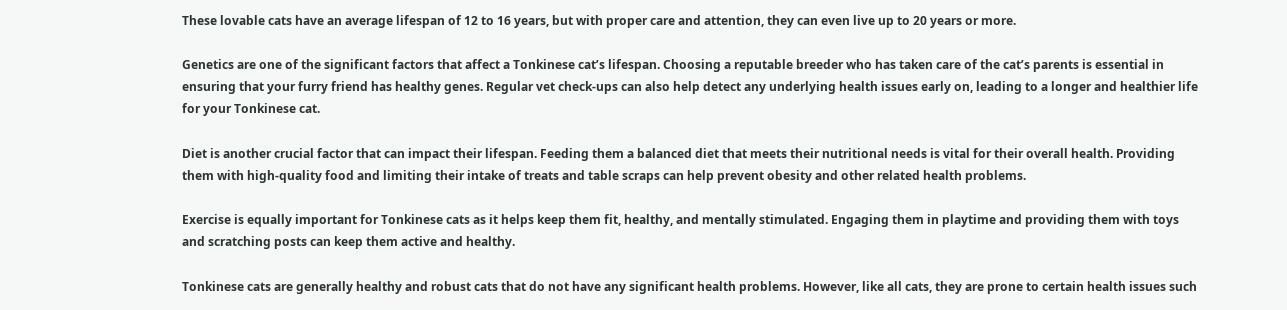These lovable cats have an average lifespan of 12 to 16 years, but with proper care and attention, they can even live up to 20 years or more.

Genetics are one of the significant factors that affect a Tonkinese cat’s lifespan. Choosing a reputable breeder who has taken care of the cat’s parents is essential in ensuring that your furry friend has healthy genes. Regular vet check-ups can also help detect any underlying health issues early on, leading to a longer and healthier life for your Tonkinese cat.

Diet is another crucial factor that can impact their lifespan. Feeding them a balanced diet that meets their nutritional needs is vital for their overall health. Providing them with high-quality food and limiting their intake of treats and table scraps can help prevent obesity and other related health problems.

Exercise is equally important for Tonkinese cats as it helps keep them fit, healthy, and mentally stimulated. Engaging them in playtime and providing them with toys and scratching posts can keep them active and healthy.

Tonkinese cats are generally healthy and robust cats that do not have any significant health problems. However, like all cats, they are prone to certain health issues such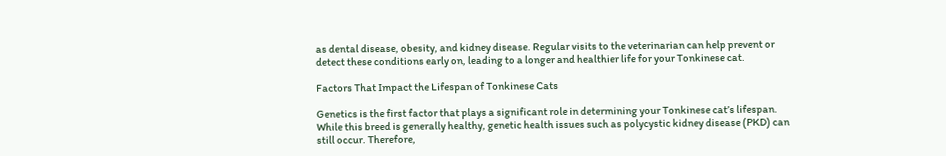as dental disease, obesity, and kidney disease. Regular visits to the veterinarian can help prevent or detect these conditions early on, leading to a longer and healthier life for your Tonkinese cat.

Factors That Impact the Lifespan of Tonkinese Cats

Genetics is the first factor that plays a significant role in determining your Tonkinese cat’s lifespan. While this breed is generally healthy, genetic health issues such as polycystic kidney disease (PKD) can still occur. Therefore,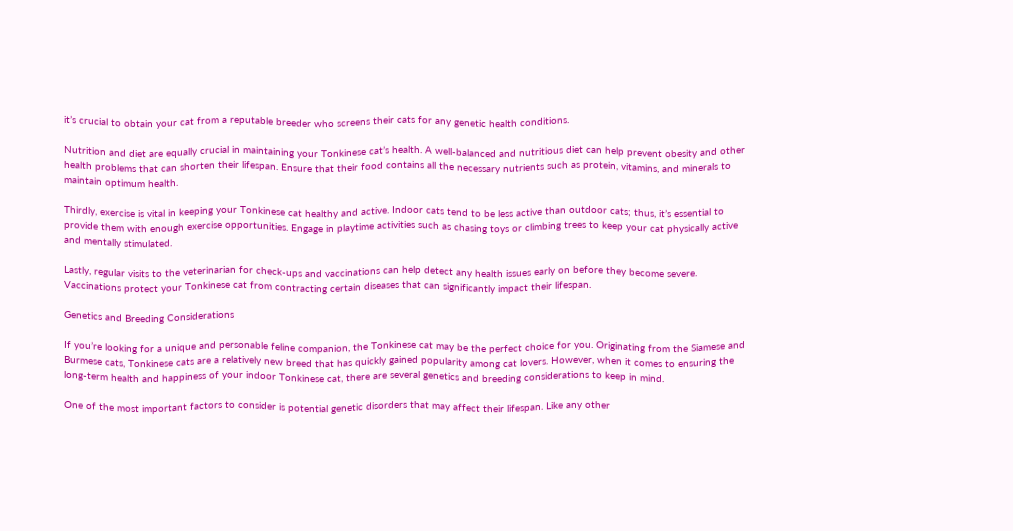it’s crucial to obtain your cat from a reputable breeder who screens their cats for any genetic health conditions.

Nutrition and diet are equally crucial in maintaining your Tonkinese cat’s health. A well-balanced and nutritious diet can help prevent obesity and other health problems that can shorten their lifespan. Ensure that their food contains all the necessary nutrients such as protein, vitamins, and minerals to maintain optimum health.

Thirdly, exercise is vital in keeping your Tonkinese cat healthy and active. Indoor cats tend to be less active than outdoor cats; thus, it’s essential to provide them with enough exercise opportunities. Engage in playtime activities such as chasing toys or climbing trees to keep your cat physically active and mentally stimulated.

Lastly, regular visits to the veterinarian for check-ups and vaccinations can help detect any health issues early on before they become severe. Vaccinations protect your Tonkinese cat from contracting certain diseases that can significantly impact their lifespan.

Genetics and Breeding Considerations

If you’re looking for a unique and personable feline companion, the Tonkinese cat may be the perfect choice for you. Originating from the Siamese and Burmese cats, Tonkinese cats are a relatively new breed that has quickly gained popularity among cat lovers. However, when it comes to ensuring the long-term health and happiness of your indoor Tonkinese cat, there are several genetics and breeding considerations to keep in mind.

One of the most important factors to consider is potential genetic disorders that may affect their lifespan. Like any other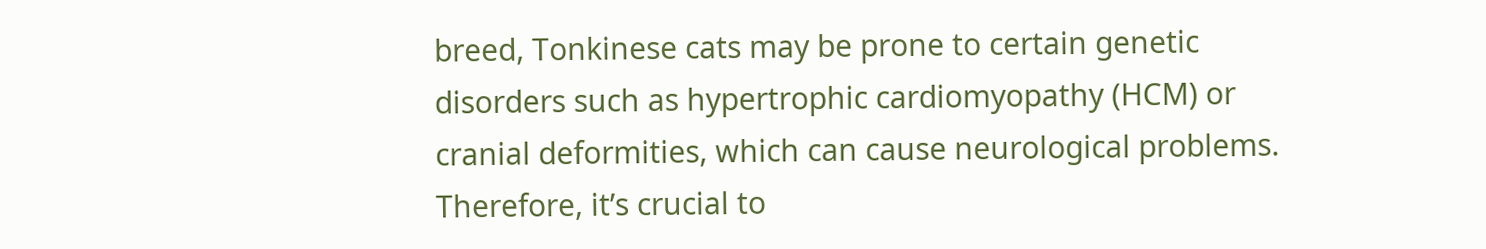breed, Tonkinese cats may be prone to certain genetic disorders such as hypertrophic cardiomyopathy (HCM) or cranial deformities, which can cause neurological problems. Therefore, it’s crucial to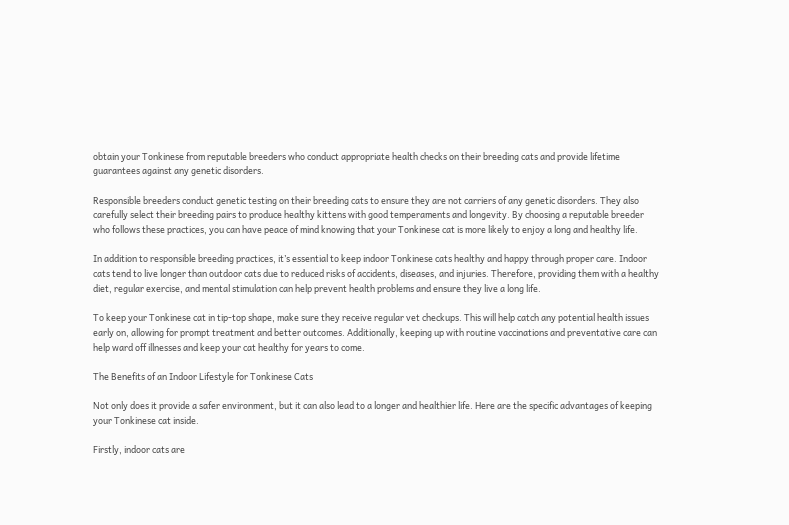obtain your Tonkinese from reputable breeders who conduct appropriate health checks on their breeding cats and provide lifetime guarantees against any genetic disorders.

Responsible breeders conduct genetic testing on their breeding cats to ensure they are not carriers of any genetic disorders. They also carefully select their breeding pairs to produce healthy kittens with good temperaments and longevity. By choosing a reputable breeder who follows these practices, you can have peace of mind knowing that your Tonkinese cat is more likely to enjoy a long and healthy life.

In addition to responsible breeding practices, it’s essential to keep indoor Tonkinese cats healthy and happy through proper care. Indoor cats tend to live longer than outdoor cats due to reduced risks of accidents, diseases, and injuries. Therefore, providing them with a healthy diet, regular exercise, and mental stimulation can help prevent health problems and ensure they live a long life.

To keep your Tonkinese cat in tip-top shape, make sure they receive regular vet checkups. This will help catch any potential health issues early on, allowing for prompt treatment and better outcomes. Additionally, keeping up with routine vaccinations and preventative care can help ward off illnesses and keep your cat healthy for years to come.

The Benefits of an Indoor Lifestyle for Tonkinese Cats

Not only does it provide a safer environment, but it can also lead to a longer and healthier life. Here are the specific advantages of keeping your Tonkinese cat inside.

Firstly, indoor cats are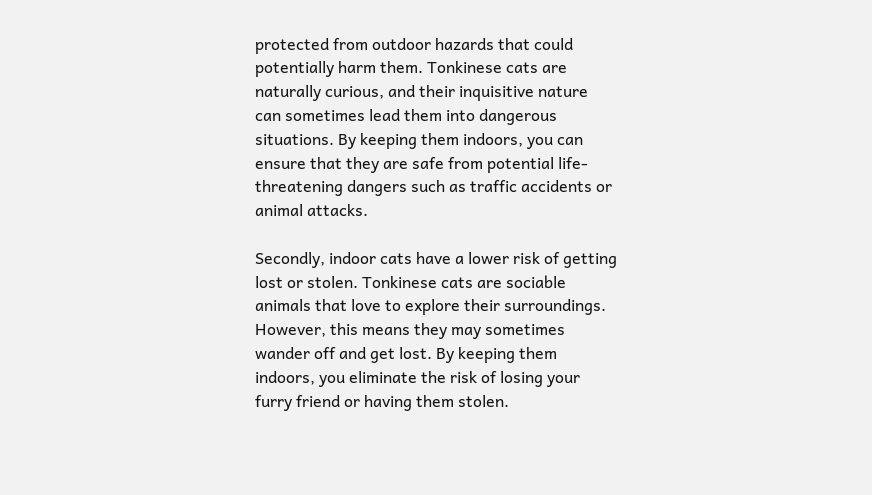protected from outdoor hazards that could potentially harm them. Tonkinese cats are naturally curious, and their inquisitive nature can sometimes lead them into dangerous situations. By keeping them indoors, you can ensure that they are safe from potential life-threatening dangers such as traffic accidents or animal attacks.

Secondly, indoor cats have a lower risk of getting lost or stolen. Tonkinese cats are sociable animals that love to explore their surroundings. However, this means they may sometimes wander off and get lost. By keeping them indoors, you eliminate the risk of losing your furry friend or having them stolen.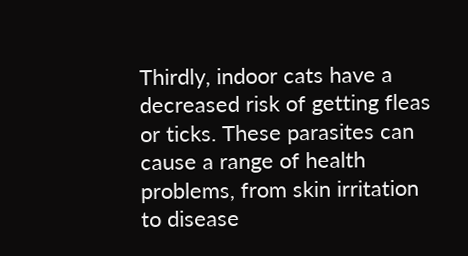Thirdly, indoor cats have a decreased risk of getting fleas or ticks. These parasites can cause a range of health problems, from skin irritation to disease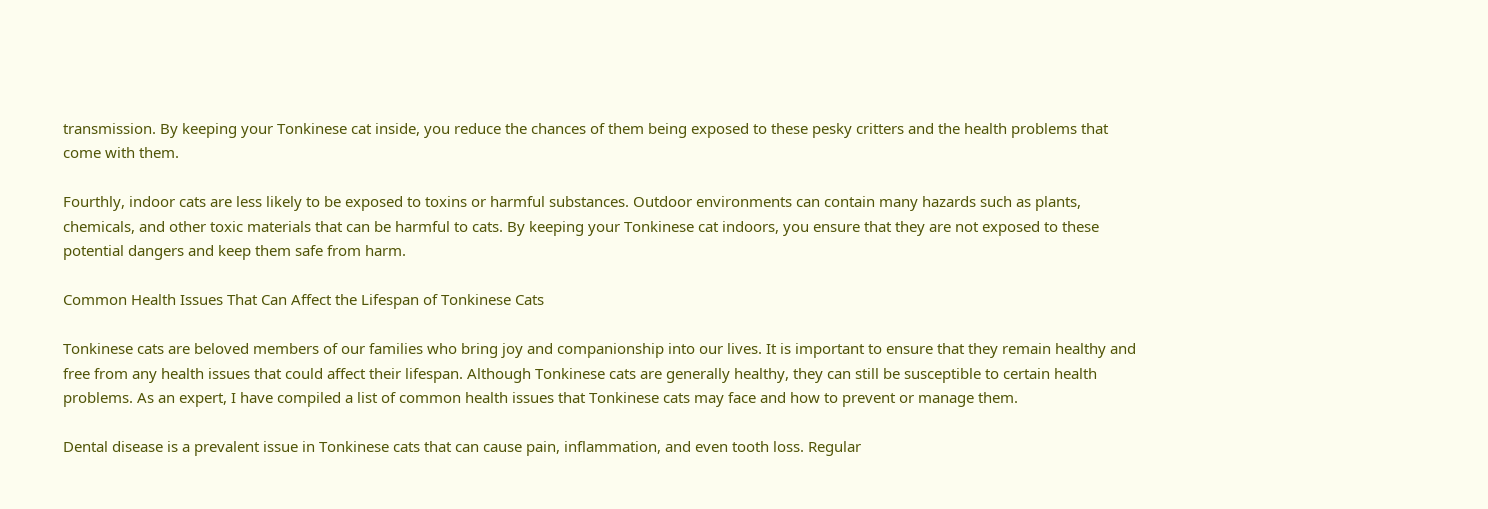transmission. By keeping your Tonkinese cat inside, you reduce the chances of them being exposed to these pesky critters and the health problems that come with them.

Fourthly, indoor cats are less likely to be exposed to toxins or harmful substances. Outdoor environments can contain many hazards such as plants, chemicals, and other toxic materials that can be harmful to cats. By keeping your Tonkinese cat indoors, you ensure that they are not exposed to these potential dangers and keep them safe from harm.

Common Health Issues That Can Affect the Lifespan of Tonkinese Cats

Tonkinese cats are beloved members of our families who bring joy and companionship into our lives. It is important to ensure that they remain healthy and free from any health issues that could affect their lifespan. Although Tonkinese cats are generally healthy, they can still be susceptible to certain health problems. As an expert, I have compiled a list of common health issues that Tonkinese cats may face and how to prevent or manage them.

Dental disease is a prevalent issue in Tonkinese cats that can cause pain, inflammation, and even tooth loss. Regular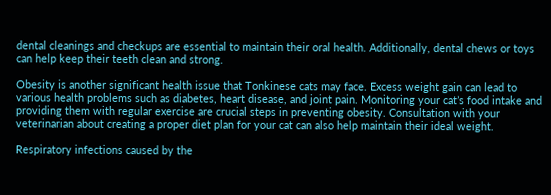dental cleanings and checkups are essential to maintain their oral health. Additionally, dental chews or toys can help keep their teeth clean and strong.

Obesity is another significant health issue that Tonkinese cats may face. Excess weight gain can lead to various health problems such as diabetes, heart disease, and joint pain. Monitoring your cat’s food intake and providing them with regular exercise are crucial steps in preventing obesity. Consultation with your veterinarian about creating a proper diet plan for your cat can also help maintain their ideal weight.

Respiratory infections caused by the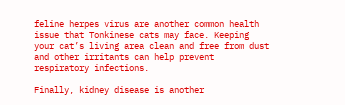feline herpes virus are another common health issue that Tonkinese cats may face. Keeping your cat’s living area clean and free from dust and other irritants can help prevent respiratory infections.

Finally, kidney disease is another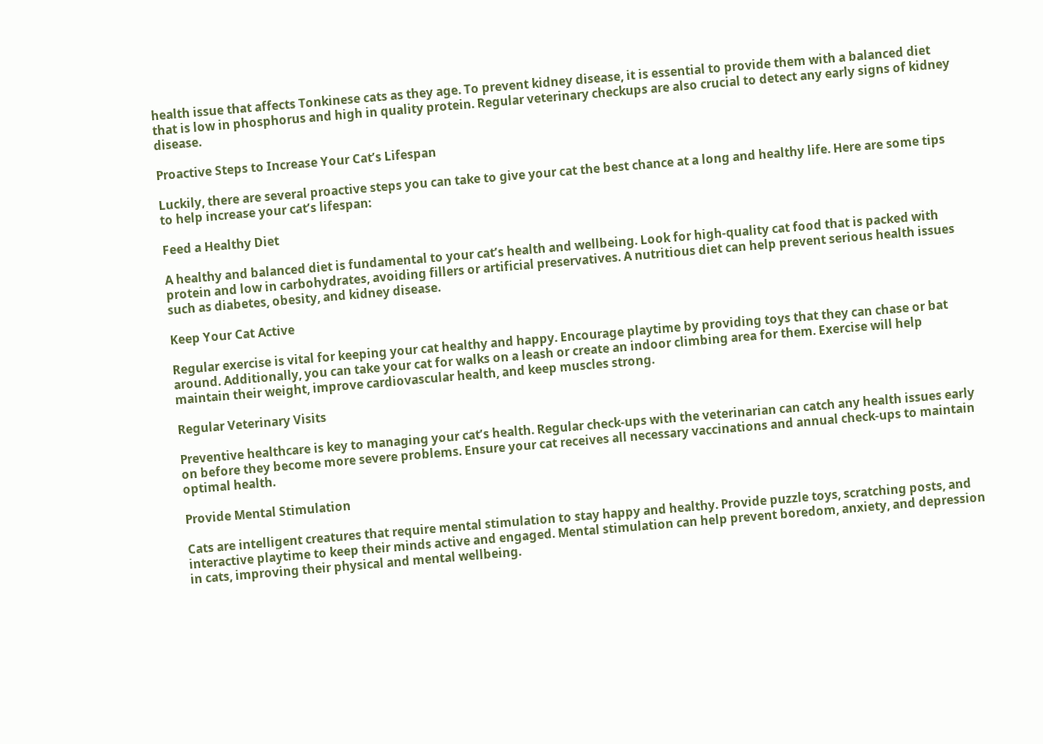health issue that affects Tonkinese cats as they age. To prevent kidney disease, it is essential to provide them with a balanced diet that is low in phosphorus and high in quality protein. Regular veterinary checkups are also crucial to detect any early signs of kidney disease.

Proactive Steps to Increase Your Cat’s Lifespan

Luckily, there are several proactive steps you can take to give your cat the best chance at a long and healthy life. Here are some tips to help increase your cat’s lifespan:

Feed a Healthy Diet

A healthy and balanced diet is fundamental to your cat’s health and wellbeing. Look for high-quality cat food that is packed with protein and low in carbohydrates, avoiding fillers or artificial preservatives. A nutritious diet can help prevent serious health issues such as diabetes, obesity, and kidney disease.

Keep Your Cat Active

Regular exercise is vital for keeping your cat healthy and happy. Encourage playtime by providing toys that they can chase or bat around. Additionally, you can take your cat for walks on a leash or create an indoor climbing area for them. Exercise will help maintain their weight, improve cardiovascular health, and keep muscles strong.

Regular Veterinary Visits

Preventive healthcare is key to managing your cat’s health. Regular check-ups with the veterinarian can catch any health issues early on before they become more severe problems. Ensure your cat receives all necessary vaccinations and annual check-ups to maintain optimal health.

Provide Mental Stimulation

Cats are intelligent creatures that require mental stimulation to stay happy and healthy. Provide puzzle toys, scratching posts, and interactive playtime to keep their minds active and engaged. Mental stimulation can help prevent boredom, anxiety, and depression in cats, improving their physical and mental wellbeing.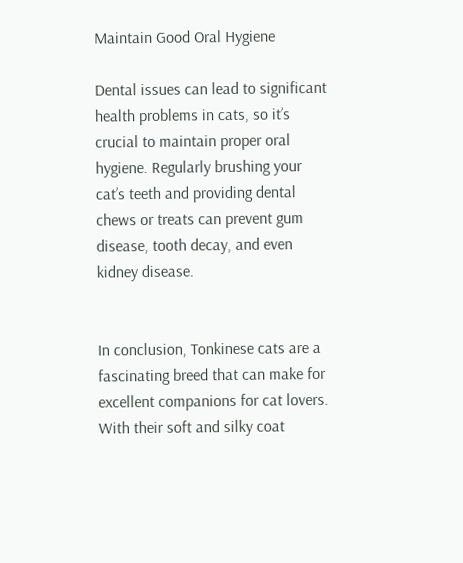Maintain Good Oral Hygiene

Dental issues can lead to significant health problems in cats, so it’s crucial to maintain proper oral hygiene. Regularly brushing your cat’s teeth and providing dental chews or treats can prevent gum disease, tooth decay, and even kidney disease.


In conclusion, Tonkinese cats are a fascinating breed that can make for excellent companions for cat lovers. With their soft and silky coat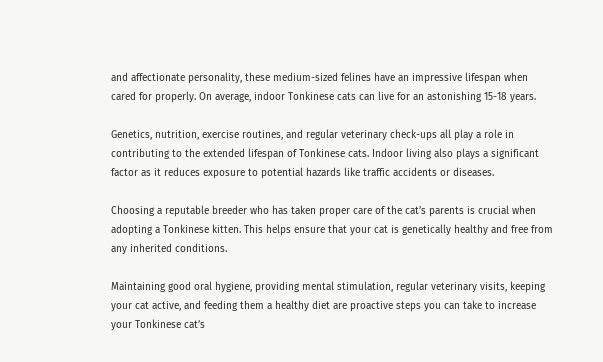and affectionate personality, these medium-sized felines have an impressive lifespan when cared for properly. On average, indoor Tonkinese cats can live for an astonishing 15-18 years.

Genetics, nutrition, exercise routines, and regular veterinary check-ups all play a role in contributing to the extended lifespan of Tonkinese cats. Indoor living also plays a significant factor as it reduces exposure to potential hazards like traffic accidents or diseases.

Choosing a reputable breeder who has taken proper care of the cat’s parents is crucial when adopting a Tonkinese kitten. This helps ensure that your cat is genetically healthy and free from any inherited conditions.

Maintaining good oral hygiene, providing mental stimulation, regular veterinary visits, keeping your cat active, and feeding them a healthy diet are proactive steps you can take to increase your Tonkinese cat’s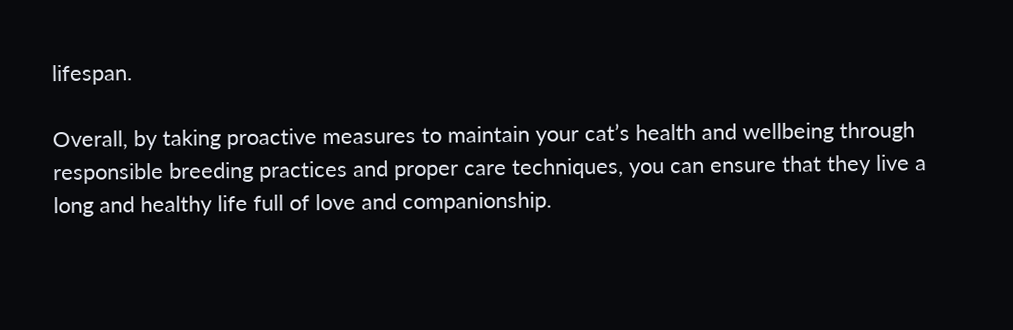lifespan.

Overall, by taking proactive measures to maintain your cat’s health and wellbeing through responsible breeding practices and proper care techniques, you can ensure that they live a long and healthy life full of love and companionship.